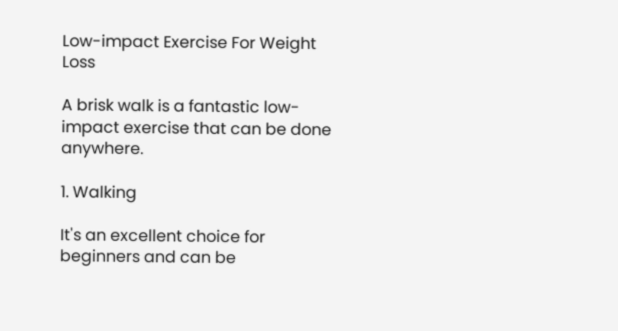Low-impact Exercise For Weight Loss

A brisk walk is a fantastic low-impact exercise that can be done anywhere.

1. Walking

It's an excellent choice for beginners and can be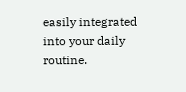easily integrated into your daily routine.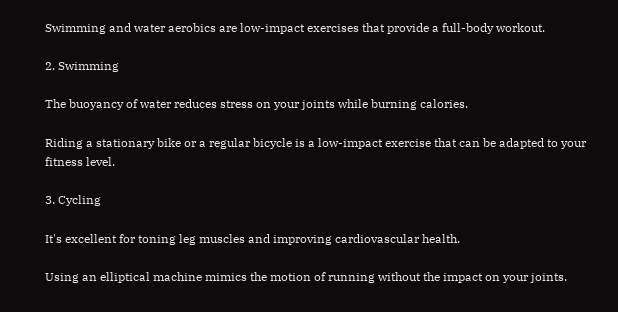Swimming and water aerobics are low-impact exercises that provide a full-body workout.

2. Swimming

The buoyancy of water reduces stress on your joints while burning calories.

Riding a stationary bike or a regular bicycle is a low-impact exercise that can be adapted to your fitness level.

3. Cycling

It's excellent for toning leg muscles and improving cardiovascular health.

Using an elliptical machine mimics the motion of running without the impact on your joints.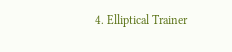4. Elliptical Trainer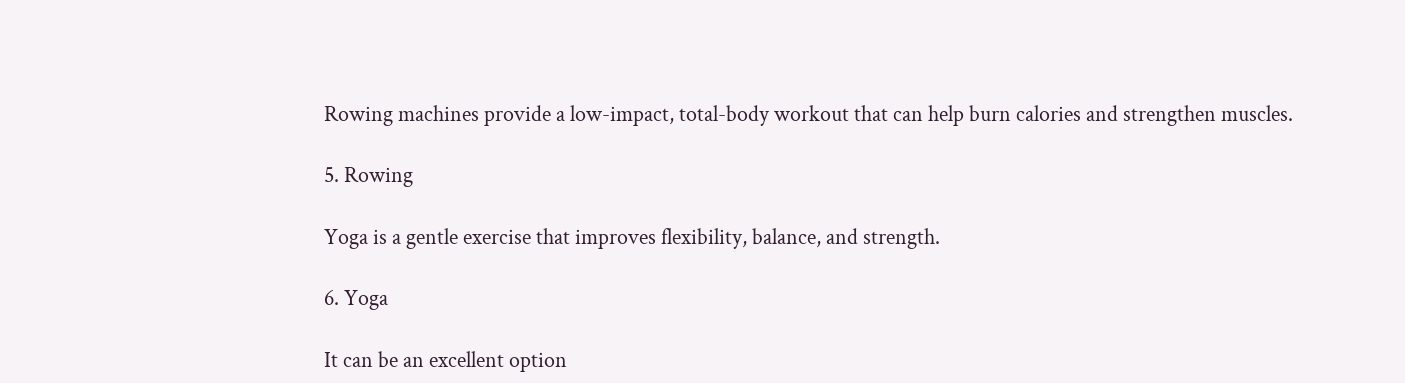Rowing machines provide a low-impact, total-body workout that can help burn calories and strengthen muscles.

5. Rowing

Yoga is a gentle exercise that improves flexibility, balance, and strength.

6. Yoga

It can be an excellent option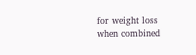for weight loss when combined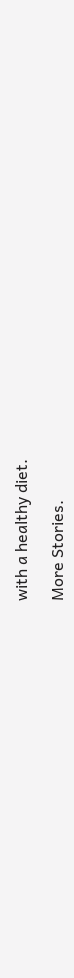with a healthy diet.

More Stories.